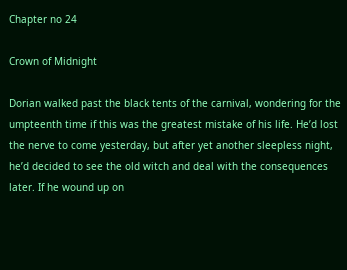Chapter no 24

Crown of Midnight

Dorian walked past the black tents of the carnival, wondering for the umpteenth time if this was the greatest mistake of his life. He’d lost the nerve to come yesterday, but after yet another sleepless night, he’d decided to see the old witch and deal with the consequences later. If he wound up on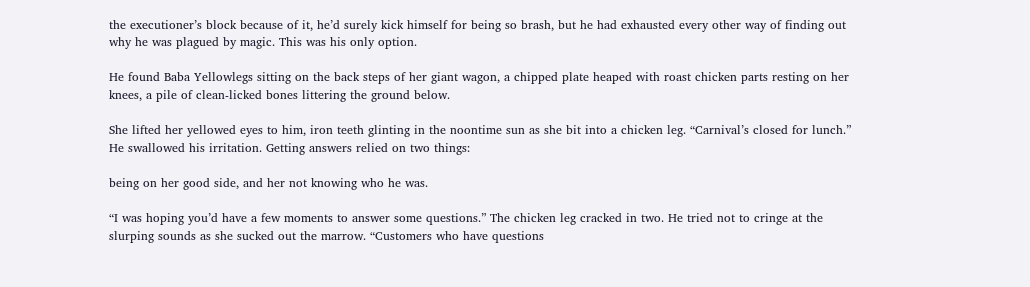the executioner’s block because of it, he’d surely kick himself for being so brash, but he had exhausted every other way of finding out why he was plagued by magic. This was his only option.

He found Baba Yellowlegs sitting on the back steps of her giant wagon, a chipped plate heaped with roast chicken parts resting on her knees, a pile of clean-licked bones littering the ground below.

She lifted her yellowed eyes to him, iron teeth glinting in the noontime sun as she bit into a chicken leg. “Carnival’s closed for lunch.” He swallowed his irritation. Getting answers relied on two things:

being on her good side, and her not knowing who he was.

“I was hoping you’d have a few moments to answer some questions.” The chicken leg cracked in two. He tried not to cringe at the slurping sounds as she sucked out the marrow. “Customers who have questions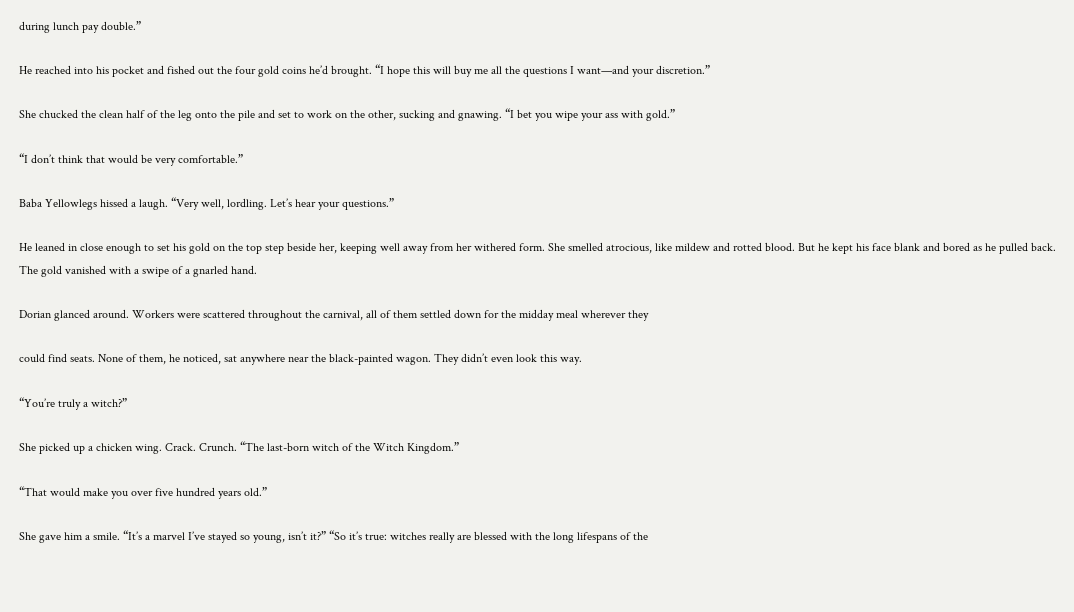during lunch pay double.”

He reached into his pocket and fished out the four gold coins he’d brought. “I hope this will buy me all the questions I want—and your discretion.”

She chucked the clean half of the leg onto the pile and set to work on the other, sucking and gnawing. “I bet you wipe your ass with gold.”

“I don’t think that would be very comfortable.”

Baba Yellowlegs hissed a laugh. “Very well, lordling. Let’s hear your questions.”

He leaned in close enough to set his gold on the top step beside her, keeping well away from her withered form. She smelled atrocious, like mildew and rotted blood. But he kept his face blank and bored as he pulled back. The gold vanished with a swipe of a gnarled hand.

Dorian glanced around. Workers were scattered throughout the carnival, all of them settled down for the midday meal wherever they

could find seats. None of them, he noticed, sat anywhere near the black-painted wagon. They didn’t even look this way.

“You’re truly a witch?”

She picked up a chicken wing. Crack. Crunch. “The last-born witch of the Witch Kingdom.”

“That would make you over five hundred years old.”

She gave him a smile. “It’s a marvel I’ve stayed so young, isn’t it?” “So it’s true: witches really are blessed with the long lifespans of the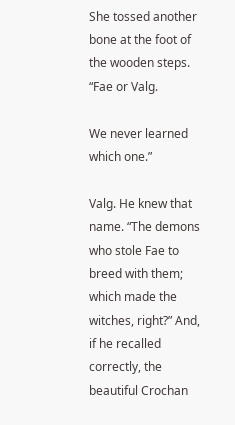She tossed another bone at the foot of the wooden steps. “Fae or Valg.

We never learned which one.”

Valg. He knew that name. “The demons who stole Fae to breed with them; which made the witches, right?” And, if he recalled correctly, the beautiful Crochan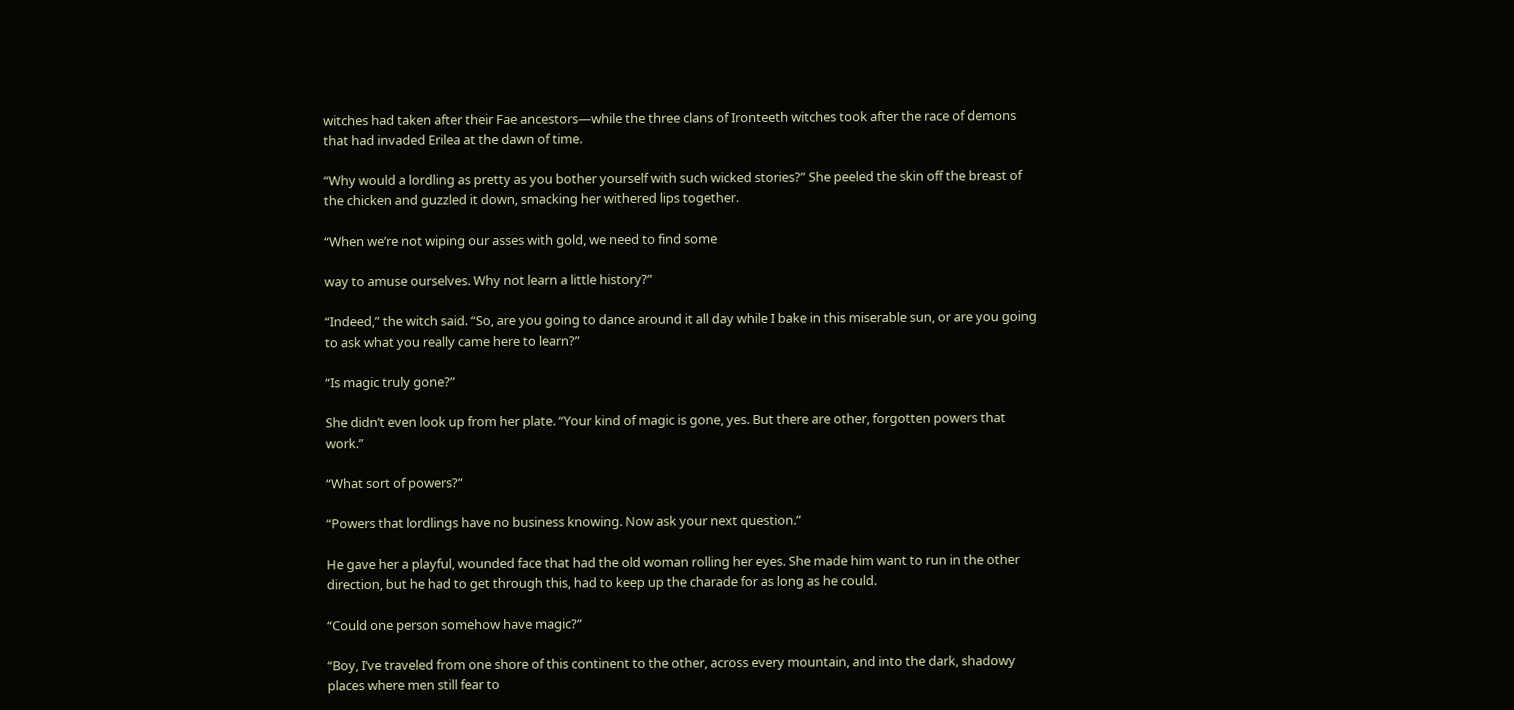witches had taken after their Fae ancestors—while the three clans of Ironteeth witches took after the race of demons that had invaded Erilea at the dawn of time.

“Why would a lordling as pretty as you bother yourself with such wicked stories?” She peeled the skin off the breast of the chicken and guzzled it down, smacking her withered lips together.

“When we’re not wiping our asses with gold, we need to find some

way to amuse ourselves. Why not learn a little history?”

“Indeed,” the witch said. “So, are you going to dance around it all day while I bake in this miserable sun, or are you going to ask what you really came here to learn?”

“Is magic truly gone?”

She didn’t even look up from her plate. “Your kind of magic is gone, yes. But there are other, forgotten powers that work.”

“What sort of powers?”

“Powers that lordlings have no business knowing. Now ask your next question.”

He gave her a playful, wounded face that had the old woman rolling her eyes. She made him want to run in the other direction, but he had to get through this, had to keep up the charade for as long as he could.

“Could one person somehow have magic?”

“Boy, I’ve traveled from one shore of this continent to the other, across every mountain, and into the dark, shadowy places where men still fear to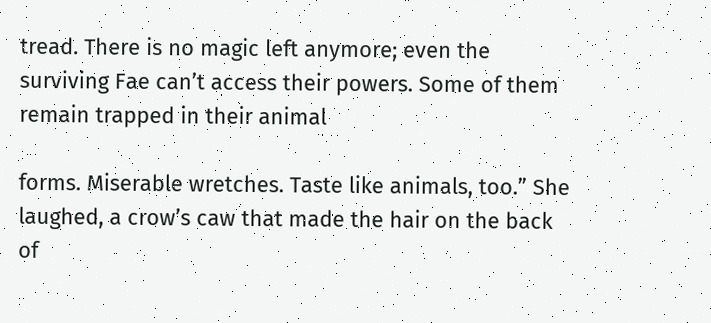tread. There is no magic left anymore; even the surviving Fae can’t access their powers. Some of them remain trapped in their animal

forms. Miserable wretches. Taste like animals, too.” She laughed, a crow’s caw that made the hair on the back of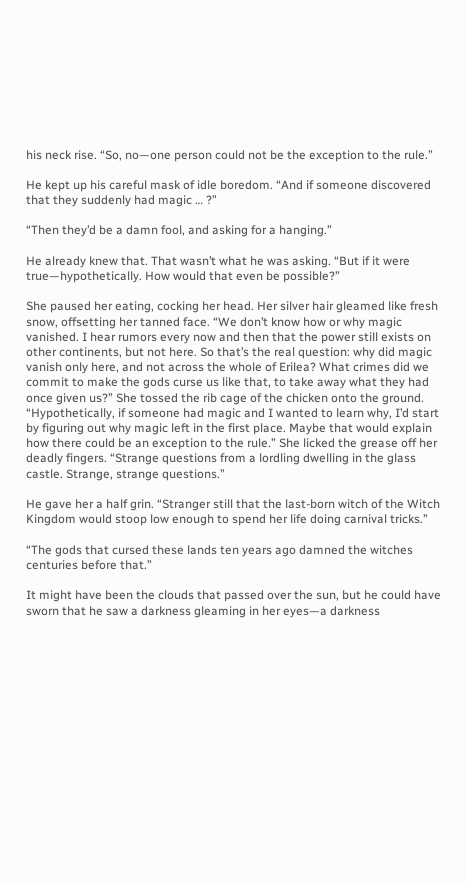his neck rise. “So, no—one person could not be the exception to the rule.”

He kept up his careful mask of idle boredom. “And if someone discovered that they suddenly had magic … ?”

“Then they’d be a damn fool, and asking for a hanging.”

He already knew that. That wasn’t what he was asking. “But if it were true—hypothetically. How would that even be possible?”

She paused her eating, cocking her head. Her silver hair gleamed like fresh snow, offsetting her tanned face. “We don’t know how or why magic vanished. I hear rumors every now and then that the power still exists on other continents, but not here. So that’s the real question: why did magic vanish only here, and not across the whole of Erilea? What crimes did we commit to make the gods curse us like that, to take away what they had once given us?” She tossed the rib cage of the chicken onto the ground. “Hypothetically, if someone had magic and I wanted to learn why, I’d start by figuring out why magic left in the first place. Maybe that would explain how there could be an exception to the rule.” She licked the grease off her deadly fingers. “Strange questions from a lordling dwelling in the glass castle. Strange, strange questions.”

He gave her a half grin. “Stranger still that the last-born witch of the Witch Kingdom would stoop low enough to spend her life doing carnival tricks.”

“The gods that cursed these lands ten years ago damned the witches centuries before that.”

It might have been the clouds that passed over the sun, but he could have sworn that he saw a darkness gleaming in her eyes—a darkness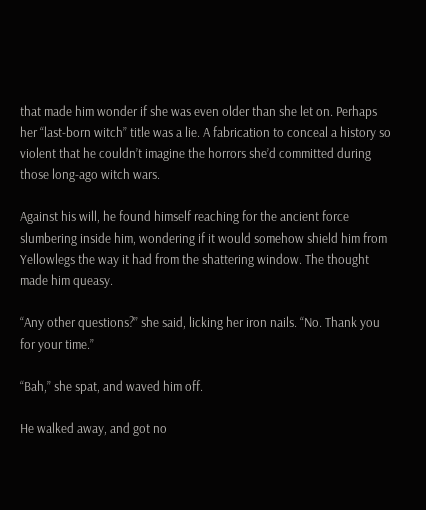that made him wonder if she was even older than she let on. Perhaps her “last-born witch” title was a lie. A fabrication to conceal a history so violent that he couldn’t imagine the horrors she’d committed during those long-ago witch wars.

Against his will, he found himself reaching for the ancient force slumbering inside him, wondering if it would somehow shield him from Yellowlegs the way it had from the shattering window. The thought made him queasy.

“Any other questions?” she said, licking her iron nails. “No. Thank you for your time.”

“Bah,” she spat, and waved him off.

He walked away, and got no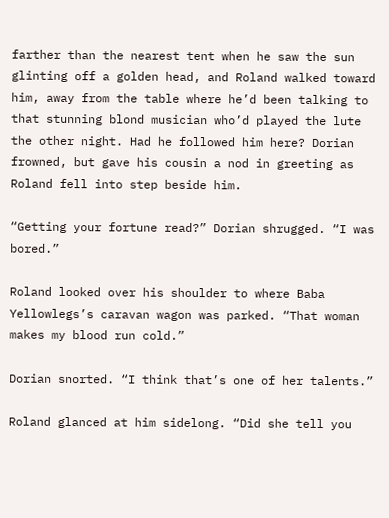farther than the nearest tent when he saw the sun glinting off a golden head, and Roland walked toward him, away from the table where he’d been talking to that stunning blond musician who’d played the lute the other night. Had he followed him here? Dorian frowned, but gave his cousin a nod in greeting as Roland fell into step beside him.

“Getting your fortune read?” Dorian shrugged. “I was bored.”

Roland looked over his shoulder to where Baba Yellowlegs’s caravan wagon was parked. “That woman makes my blood run cold.”

Dorian snorted. “I think that’s one of her talents.”

Roland glanced at him sidelong. “Did she tell you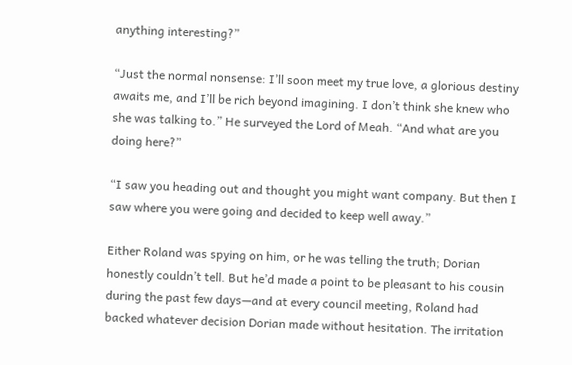anything interesting?”

“Just the normal nonsense: I’ll soon meet my true love, a glorious destiny awaits me, and I’ll be rich beyond imagining. I don’t think she knew who she was talking to.” He surveyed the Lord of Meah. “And what are you doing here?”

“I saw you heading out and thought you might want company. But then I saw where you were going and decided to keep well away.”

Either Roland was spying on him, or he was telling the truth; Dorian honestly couldn’t tell. But he’d made a point to be pleasant to his cousin during the past few days—and at every council meeting, Roland had backed whatever decision Dorian made without hesitation. The irritation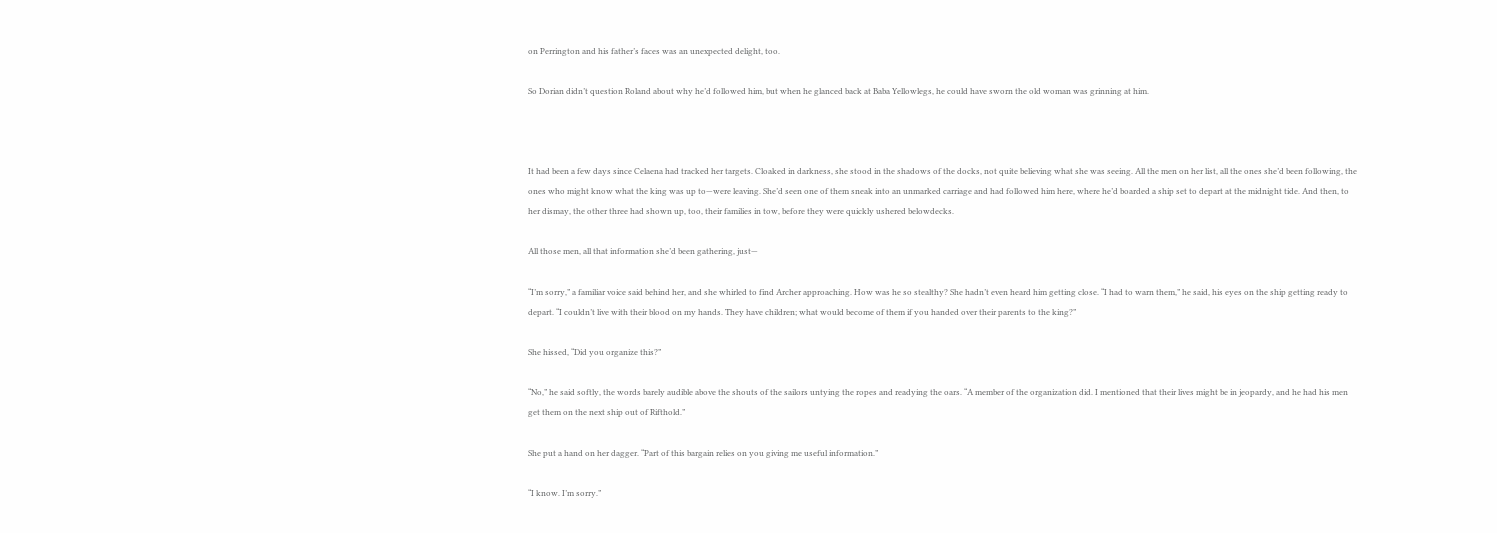on Perrington and his father’s faces was an unexpected delight, too.

So Dorian didn’t question Roland about why he’d followed him, but when he glanced back at Baba Yellowlegs, he could have sworn the old woman was grinning at him.



It had been a few days since Celaena had tracked her targets. Cloaked in darkness, she stood in the shadows of the docks, not quite believing what she was seeing. All the men on her list, all the ones she’d been following, the ones who might know what the king was up to—were leaving. She’d seen one of them sneak into an unmarked carriage and had followed him here, where he’d boarded a ship set to depart at the midnight tide. And then, to her dismay, the other three had shown up, too, their families in tow, before they were quickly ushered belowdecks.

All those men, all that information she’d been gathering, just—

“I’m sorry,” a familiar voice said behind her, and she whirled to find Archer approaching. How was he so stealthy? She hadn’t even heard him getting close. “I had to warn them,” he said, his eyes on the ship getting ready to depart. “I couldn’t live with their blood on my hands. They have children; what would become of them if you handed over their parents to the king?”

She hissed, “Did you organize this?”

“No,” he said softly, the words barely audible above the shouts of the sailors untying the ropes and readying the oars. “A member of the organization did. I mentioned that their lives might be in jeopardy, and he had his men get them on the next ship out of Rifthold.”

She put a hand on her dagger. “Part of this bargain relies on you giving me useful information.”

“I know. I’m sorry.”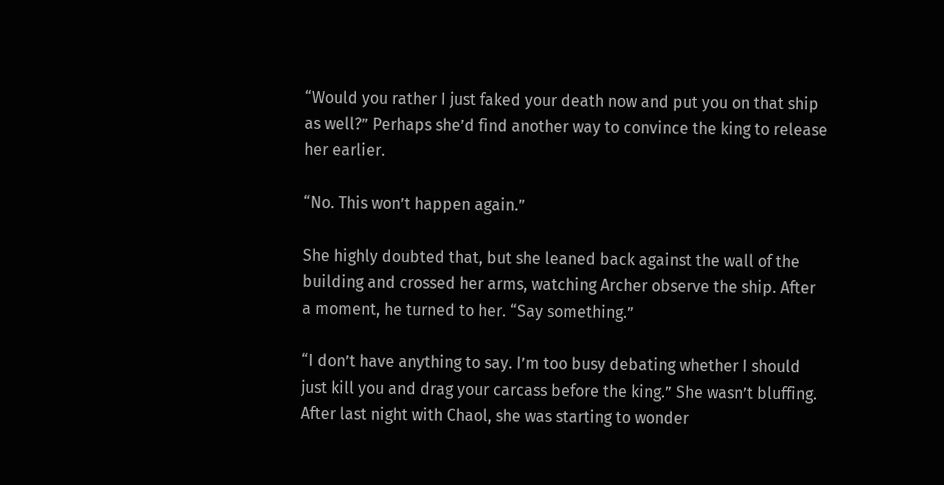“Would you rather I just faked your death now and put you on that ship as well?” Perhaps she’d find another way to convince the king to release her earlier.

“No. This won’t happen again.”

She highly doubted that, but she leaned back against the wall of the building and crossed her arms, watching Archer observe the ship. After a moment, he turned to her. “Say something.”

“I don’t have anything to say. I’m too busy debating whether I should just kill you and drag your carcass before the king.” She wasn’t bluffing. After last night with Chaol, she was starting to wonder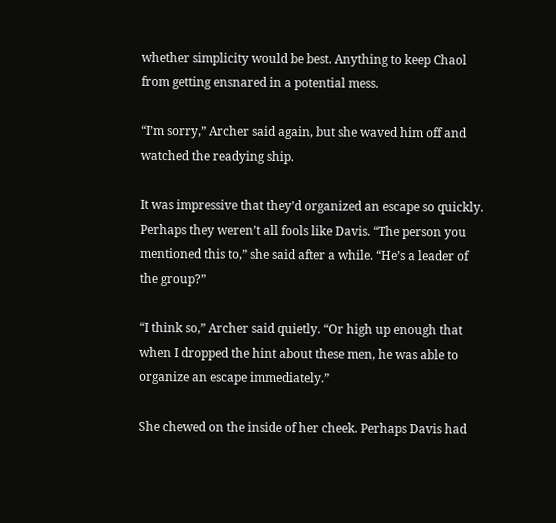whether simplicity would be best. Anything to keep Chaol from getting ensnared in a potential mess.

“I’m sorry,” Archer said again, but she waved him off and watched the readying ship.

It was impressive that they’d organized an escape so quickly. Perhaps they weren’t all fools like Davis. “The person you mentioned this to,” she said after a while. “He’s a leader of the group?”

“I think so,” Archer said quietly. “Or high up enough that when I dropped the hint about these men, he was able to organize an escape immediately.”

She chewed on the inside of her cheek. Perhaps Davis had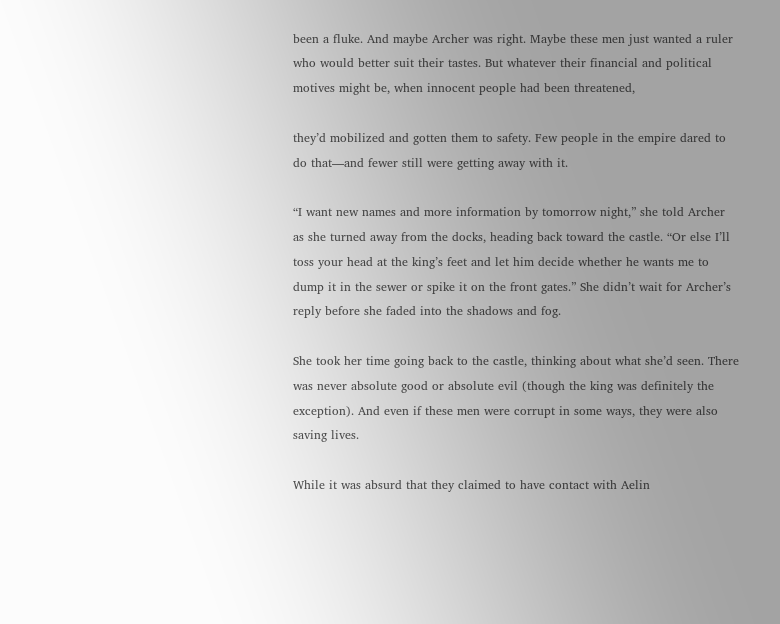been a fluke. And maybe Archer was right. Maybe these men just wanted a ruler who would better suit their tastes. But whatever their financial and political motives might be, when innocent people had been threatened,

they’d mobilized and gotten them to safety. Few people in the empire dared to do that—and fewer still were getting away with it.

“I want new names and more information by tomorrow night,” she told Archer as she turned away from the docks, heading back toward the castle. “Or else I’ll toss your head at the king’s feet and let him decide whether he wants me to dump it in the sewer or spike it on the front gates.” She didn’t wait for Archer’s reply before she faded into the shadows and fog.

She took her time going back to the castle, thinking about what she’d seen. There was never absolute good or absolute evil (though the king was definitely the exception). And even if these men were corrupt in some ways, they were also saving lives.

While it was absurd that they claimed to have contact with Aelin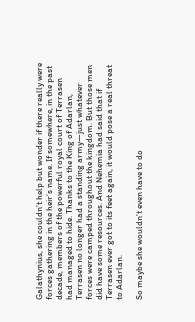Galathynius, she couldn’t help but wonder if there really were forces gathering in the heir’s name. If somewhere, in the past decade, members of the powerful royal court of Terrasen had managed to hide. Thanks to the King of Adarlan, Terrasen no longer had a standing army—just whatever forces were camped throughout the kingdom. But those men did have some resources. And Nehemia had said that if Terrasen ever got to its feet again, it would pose a real threat to Adarlan.

So maybe she wouldn’t even have to do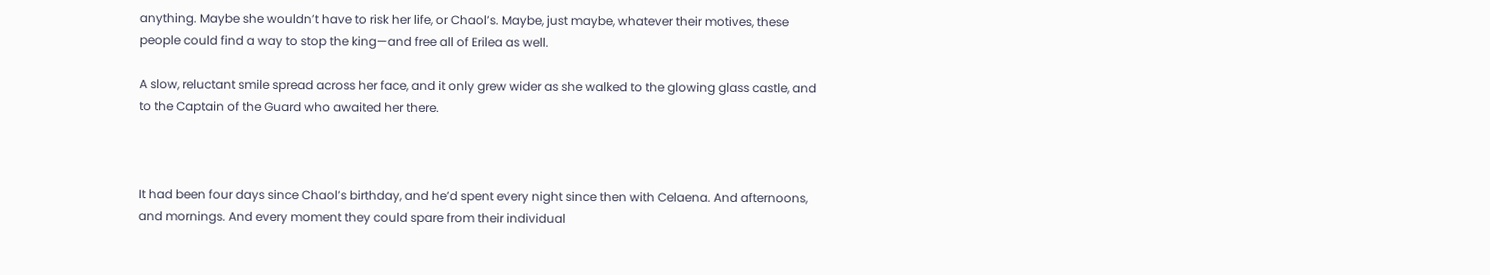anything. Maybe she wouldn’t have to risk her life, or Chaol’s. Maybe, just maybe, whatever their motives, these people could find a way to stop the king—and free all of Erilea as well.

A slow, reluctant smile spread across her face, and it only grew wider as she walked to the glowing glass castle, and to the Captain of the Guard who awaited her there.



It had been four days since Chaol’s birthday, and he’d spent every night since then with Celaena. And afternoons, and mornings. And every moment they could spare from their individual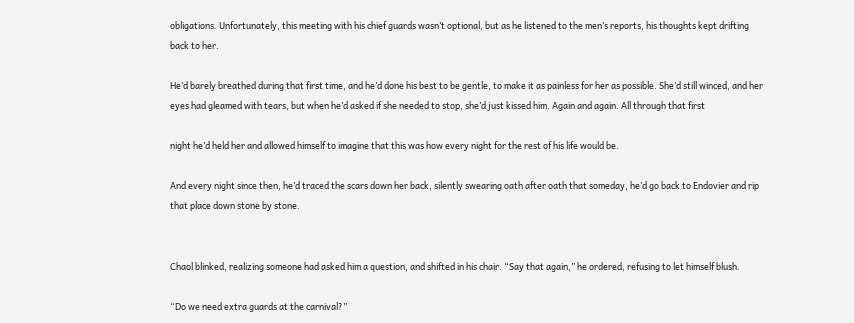obligations. Unfortunately, this meeting with his chief guards wasn’t optional, but as he listened to the men’s reports, his thoughts kept drifting back to her.

He’d barely breathed during that first time, and he’d done his best to be gentle, to make it as painless for her as possible. She’d still winced, and her eyes had gleamed with tears, but when he’d asked if she needed to stop, she’d just kissed him. Again and again. All through that first

night he’d held her and allowed himself to imagine that this was how every night for the rest of his life would be.

And every night since then, he’d traced the scars down her back, silently swearing oath after oath that someday, he’d go back to Endovier and rip that place down stone by stone.


Chaol blinked, realizing someone had asked him a question, and shifted in his chair. “Say that again,” he ordered, refusing to let himself blush.

“Do we need extra guards at the carnival?”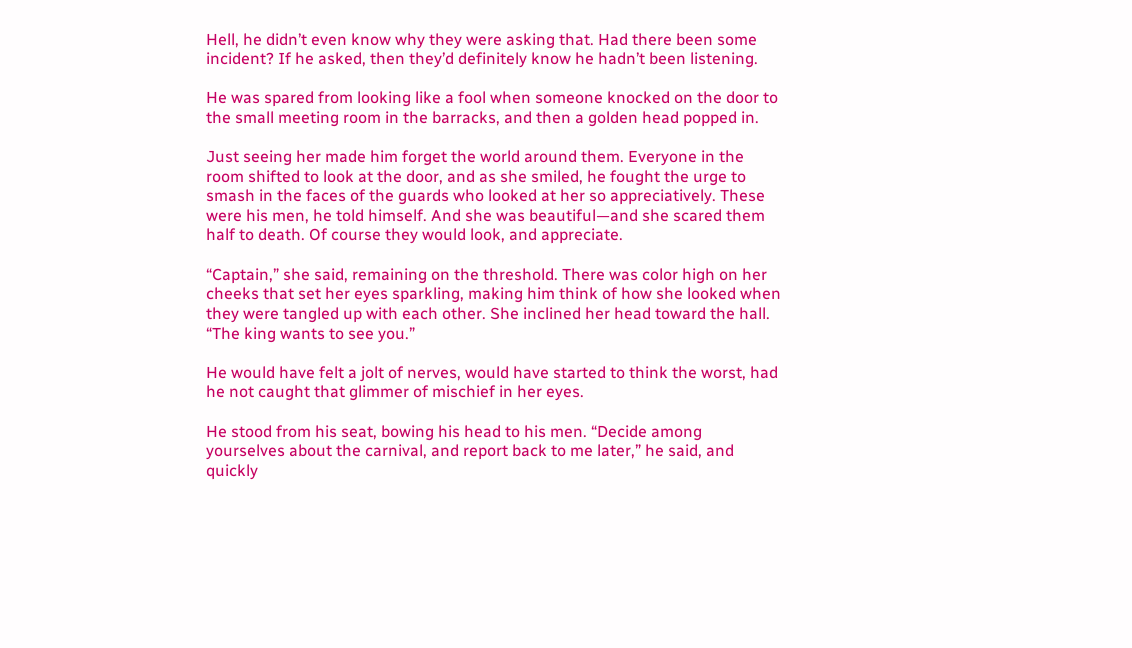Hell, he didn’t even know why they were asking that. Had there been some incident? If he asked, then they’d definitely know he hadn’t been listening.

He was spared from looking like a fool when someone knocked on the door to the small meeting room in the barracks, and then a golden head popped in.

Just seeing her made him forget the world around them. Everyone in the room shifted to look at the door, and as she smiled, he fought the urge to smash in the faces of the guards who looked at her so appreciatively. These were his men, he told himself. And she was beautiful—and she scared them half to death. Of course they would look, and appreciate.

“Captain,” she said, remaining on the threshold. There was color high on her cheeks that set her eyes sparkling, making him think of how she looked when they were tangled up with each other. She inclined her head toward the hall. “The king wants to see you.”

He would have felt a jolt of nerves, would have started to think the worst, had he not caught that glimmer of mischief in her eyes.

He stood from his seat, bowing his head to his men. “Decide among yourselves about the carnival, and report back to me later,” he said, and quickly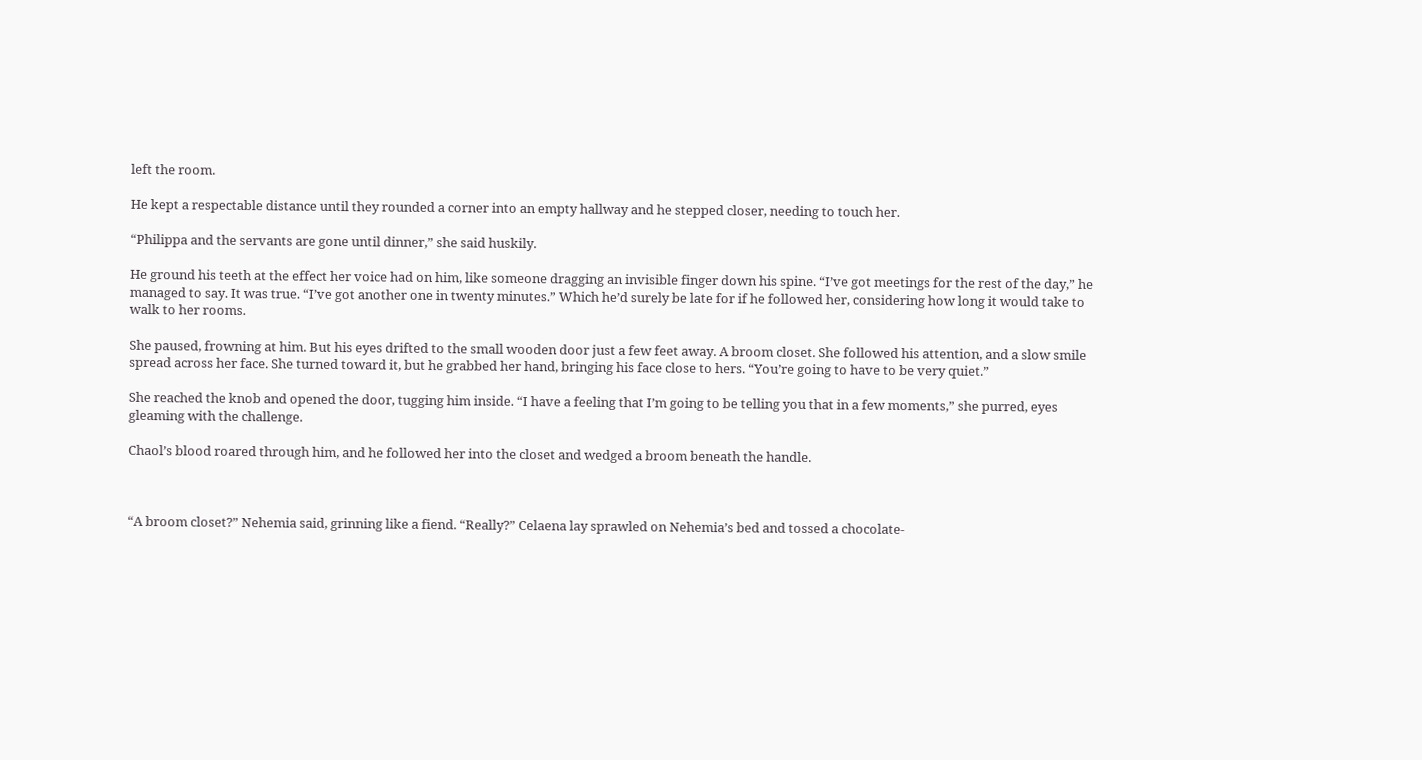left the room.

He kept a respectable distance until they rounded a corner into an empty hallway and he stepped closer, needing to touch her.

“Philippa and the servants are gone until dinner,” she said huskily.

He ground his teeth at the effect her voice had on him, like someone dragging an invisible finger down his spine. “I’ve got meetings for the rest of the day,” he managed to say. It was true. “I’ve got another one in twenty minutes.” Which he’d surely be late for if he followed her, considering how long it would take to walk to her rooms.

She paused, frowning at him. But his eyes drifted to the small wooden door just a few feet away. A broom closet. She followed his attention, and a slow smile spread across her face. She turned toward it, but he grabbed her hand, bringing his face close to hers. “You’re going to have to be very quiet.”

She reached the knob and opened the door, tugging him inside. “I have a feeling that I’m going to be telling you that in a few moments,” she purred, eyes gleaming with the challenge.

Chaol’s blood roared through him, and he followed her into the closet and wedged a broom beneath the handle.



“A broom closet?” Nehemia said, grinning like a fiend. “Really?” Celaena lay sprawled on Nehemia’s bed and tossed a chocolate-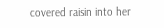covered raisin into her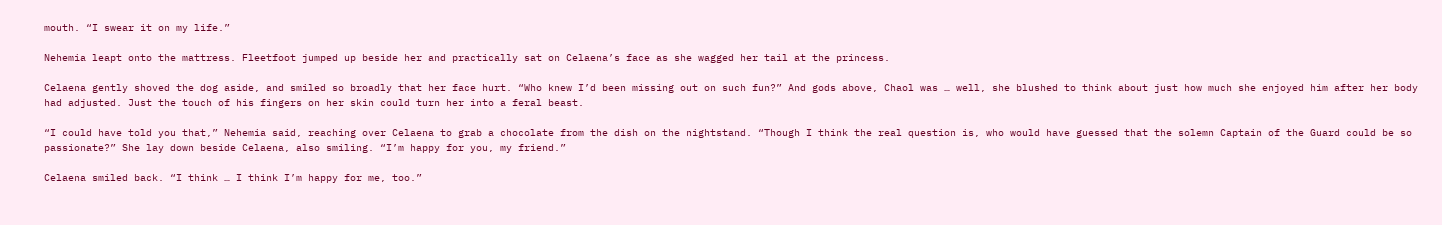mouth. “I swear it on my life.”

Nehemia leapt onto the mattress. Fleetfoot jumped up beside her and practically sat on Celaena’s face as she wagged her tail at the princess.

Celaena gently shoved the dog aside, and smiled so broadly that her face hurt. “Who knew I’d been missing out on such fun?” And gods above, Chaol was … well, she blushed to think about just how much she enjoyed him after her body had adjusted. Just the touch of his fingers on her skin could turn her into a feral beast.

“I could have told you that,” Nehemia said, reaching over Celaena to grab a chocolate from the dish on the nightstand. “Though I think the real question is, who would have guessed that the solemn Captain of the Guard could be so passionate?” She lay down beside Celaena, also smiling. “I’m happy for you, my friend.”

Celaena smiled back. “I think … I think I’m happy for me, too.”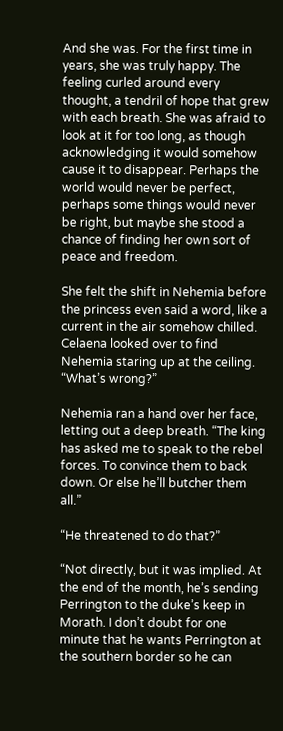And she was. For the first time in years, she was truly happy. The feeling curled around every thought, a tendril of hope that grew with each breath. She was afraid to look at it for too long, as though acknowledging it would somehow cause it to disappear. Perhaps the world would never be perfect, perhaps some things would never be right, but maybe she stood a chance of finding her own sort of peace and freedom.

She felt the shift in Nehemia before the princess even said a word, like a current in the air somehow chilled. Celaena looked over to find Nehemia staring up at the ceiling. “What’s wrong?”

Nehemia ran a hand over her face, letting out a deep breath. “The king has asked me to speak to the rebel forces. To convince them to back down. Or else he’ll butcher them all.”

“He threatened to do that?”

“Not directly, but it was implied. At the end of the month, he’s sending Perrington to the duke’s keep in Morath. I don’t doubt for one minute that he wants Perrington at the southern border so he can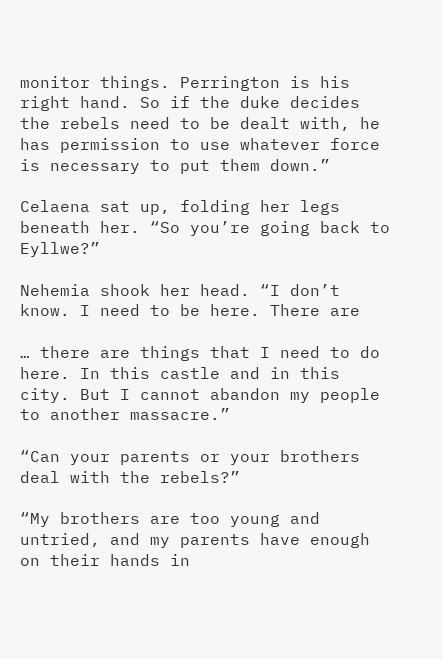monitor things. Perrington is his right hand. So if the duke decides the rebels need to be dealt with, he has permission to use whatever force is necessary to put them down.”

Celaena sat up, folding her legs beneath her. “So you’re going back to Eyllwe?”

Nehemia shook her head. “I don’t know. I need to be here. There are

… there are things that I need to do here. In this castle and in this city. But I cannot abandon my people to another massacre.”

“Can your parents or your brothers deal with the rebels?”

“My brothers are too young and untried, and my parents have enough on their hands in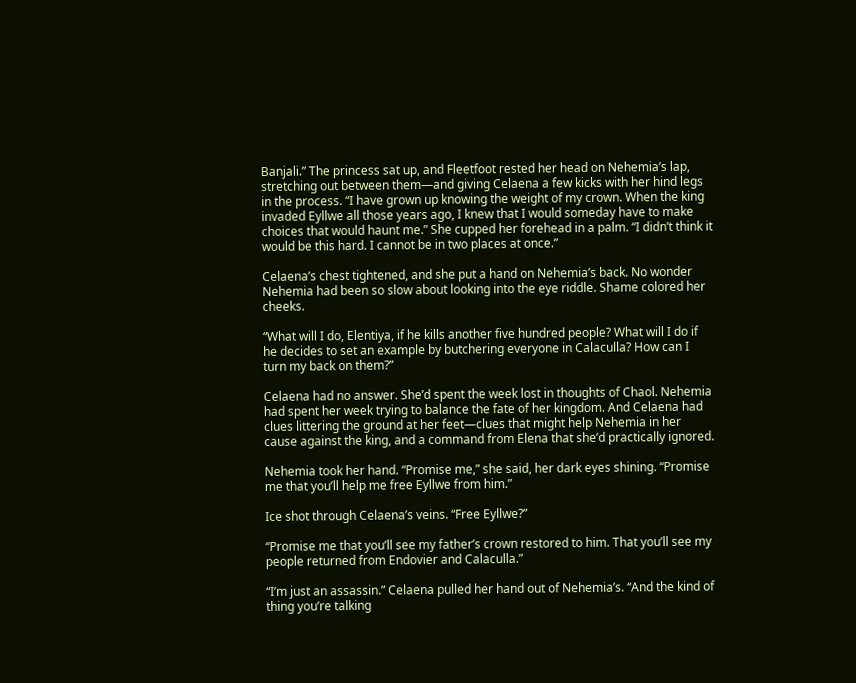Banjali.” The princess sat up, and Fleetfoot rested her head on Nehemia’s lap, stretching out between them—and giving Celaena a few kicks with her hind legs in the process. “I have grown up knowing the weight of my crown. When the king invaded Eyllwe all those years ago, I knew that I would someday have to make choices that would haunt me.” She cupped her forehead in a palm. “I didn’t think it would be this hard. I cannot be in two places at once.”

Celaena’s chest tightened, and she put a hand on Nehemia’s back. No wonder Nehemia had been so slow about looking into the eye riddle. Shame colored her cheeks.

“What will I do, Elentiya, if he kills another five hundred people? What will I do if he decides to set an example by butchering everyone in Calaculla? How can I turn my back on them?”

Celaena had no answer. She’d spent the week lost in thoughts of Chaol. Nehemia had spent her week trying to balance the fate of her kingdom. And Celaena had clues littering the ground at her feet—clues that might help Nehemia in her cause against the king, and a command from Elena that she’d practically ignored.

Nehemia took her hand. “Promise me,” she said, her dark eyes shining. “Promise me that you’ll help me free Eyllwe from him.”

Ice shot through Celaena’s veins. “Free Eyllwe?”

“Promise me that you’ll see my father’s crown restored to him. That you’ll see my people returned from Endovier and Calaculla.”

“I’m just an assassin.” Celaena pulled her hand out of Nehemia’s. “And the kind of thing you’re talking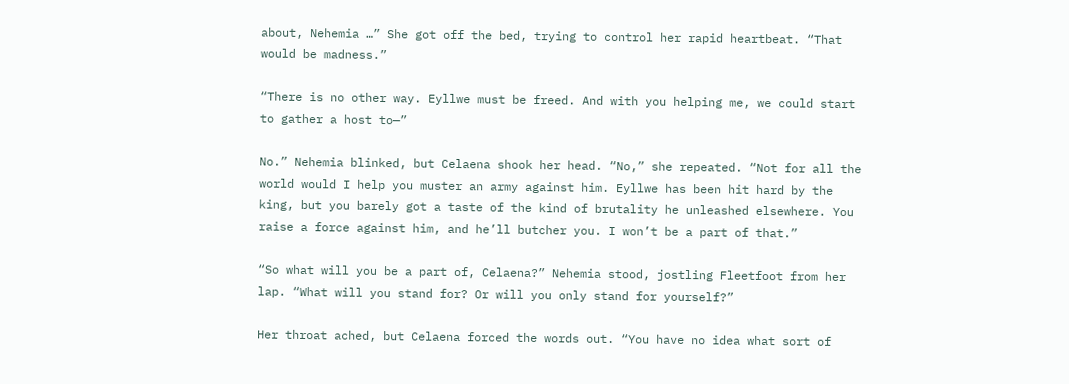about, Nehemia …” She got off the bed, trying to control her rapid heartbeat. “That would be madness.”

“There is no other way. Eyllwe must be freed. And with you helping me, we could start to gather a host to—”

No.” Nehemia blinked, but Celaena shook her head. “No,” she repeated. “Not for all the world would I help you muster an army against him. Eyllwe has been hit hard by the king, but you barely got a taste of the kind of brutality he unleashed elsewhere. You raise a force against him, and he’ll butcher you. I won’t be a part of that.”

“So what will you be a part of, Celaena?” Nehemia stood, jostling Fleetfoot from her lap. “What will you stand for? Or will you only stand for yourself?”

Her throat ached, but Celaena forced the words out. “You have no idea what sort of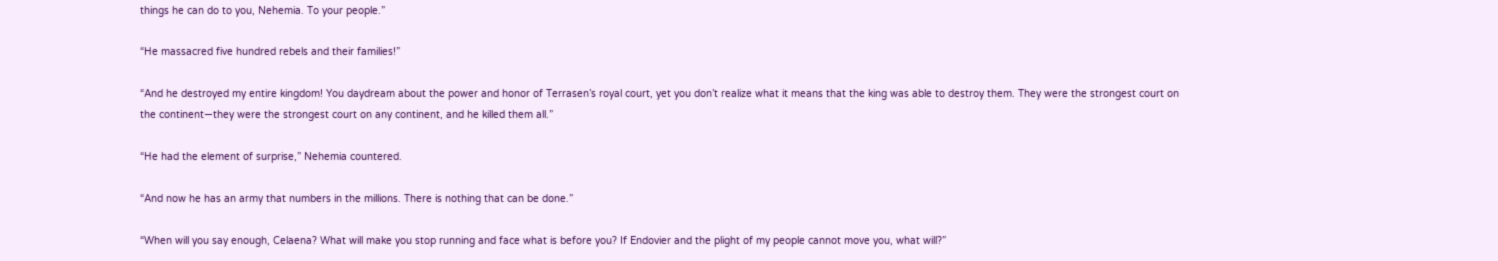things he can do to you, Nehemia. To your people.”

“He massacred five hundred rebels and their families!”

“And he destroyed my entire kingdom! You daydream about the power and honor of Terrasen’s royal court, yet you don’t realize what it means that the king was able to destroy them. They were the strongest court on the continent—they were the strongest court on any continent, and he killed them all.”

“He had the element of surprise,” Nehemia countered.

“And now he has an army that numbers in the millions. There is nothing that can be done.”

“When will you say enough, Celaena? What will make you stop running and face what is before you? If Endovier and the plight of my people cannot move you, what will?”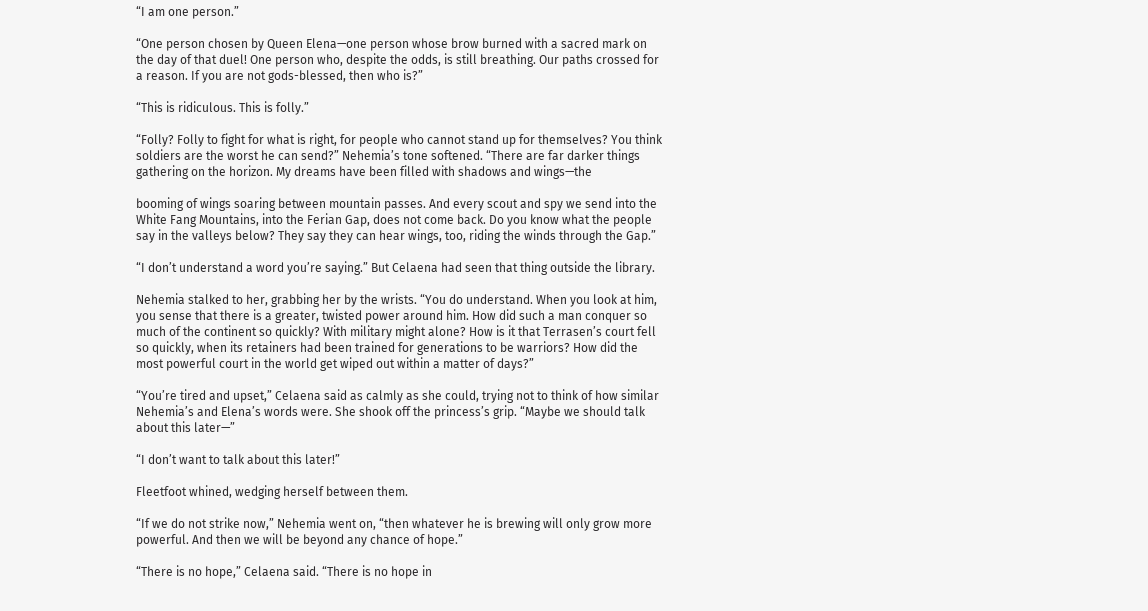“I am one person.”

“One person chosen by Queen Elena—one person whose brow burned with a sacred mark on the day of that duel! One person who, despite the odds, is still breathing. Our paths crossed for a reason. If you are not gods-blessed, then who is?”

“This is ridiculous. This is folly.”

“Folly? Folly to fight for what is right, for people who cannot stand up for themselves? You think soldiers are the worst he can send?” Nehemia’s tone softened. “There are far darker things gathering on the horizon. My dreams have been filled with shadows and wings—the

booming of wings soaring between mountain passes. And every scout and spy we send into the White Fang Mountains, into the Ferian Gap, does not come back. Do you know what the people say in the valleys below? They say they can hear wings, too, riding the winds through the Gap.”

“I don’t understand a word you’re saying.” But Celaena had seen that thing outside the library.

Nehemia stalked to her, grabbing her by the wrists. “You do understand. When you look at him, you sense that there is a greater, twisted power around him. How did such a man conquer so much of the continent so quickly? With military might alone? How is it that Terrasen’s court fell so quickly, when its retainers had been trained for generations to be warriors? How did the most powerful court in the world get wiped out within a matter of days?”

“You’re tired and upset,” Celaena said as calmly as she could, trying not to think of how similar Nehemia’s and Elena’s words were. She shook off the princess’s grip. “Maybe we should talk about this later—”

“I don’t want to talk about this later!”

Fleetfoot whined, wedging herself between them.

“If we do not strike now,” Nehemia went on, “then whatever he is brewing will only grow more powerful. And then we will be beyond any chance of hope.”

“There is no hope,” Celaena said. “There is no hope in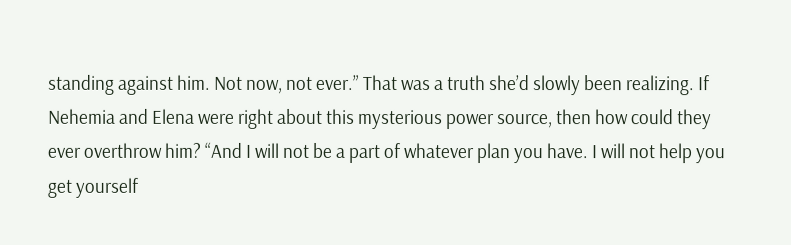standing against him. Not now, not ever.” That was a truth she’d slowly been realizing. If Nehemia and Elena were right about this mysterious power source, then how could they ever overthrow him? “And I will not be a part of whatever plan you have. I will not help you get yourself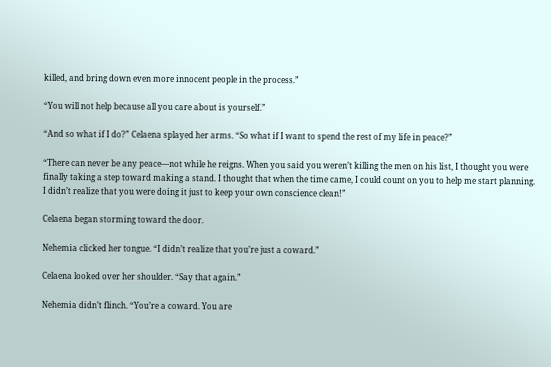killed, and bring down even more innocent people in the process.”

“You will not help because all you care about is yourself.”

“And so what if I do?” Celaena splayed her arms. “So what if I want to spend the rest of my life in peace?”

“There can never be any peace—not while he reigns. When you said you weren’t killing the men on his list, I thought you were finally taking a step toward making a stand. I thought that when the time came, I could count on you to help me start planning. I didn’t realize that you were doing it just to keep your own conscience clean!”

Celaena began storming toward the door.

Nehemia clicked her tongue. “I didn’t realize that you’re just a coward.”

Celaena looked over her shoulder. “Say that again.”

Nehemia didn’t flinch. “You’re a coward. You are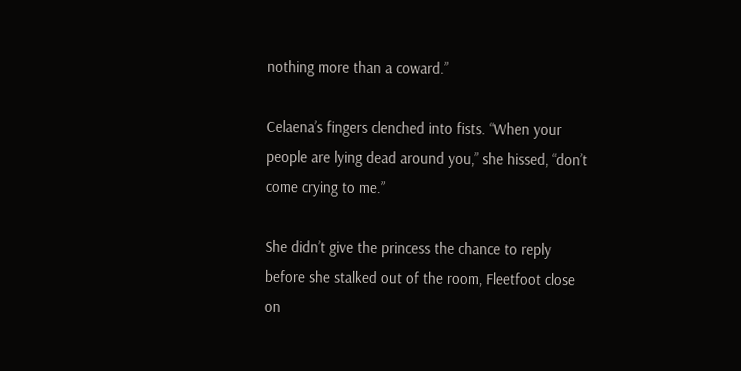nothing more than a coward.”

Celaena’s fingers clenched into fists. “When your people are lying dead around you,” she hissed, “don’t come crying to me.”

She didn’t give the princess the chance to reply before she stalked out of the room, Fleetfoot close on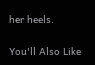her heels.

You'll Also Like